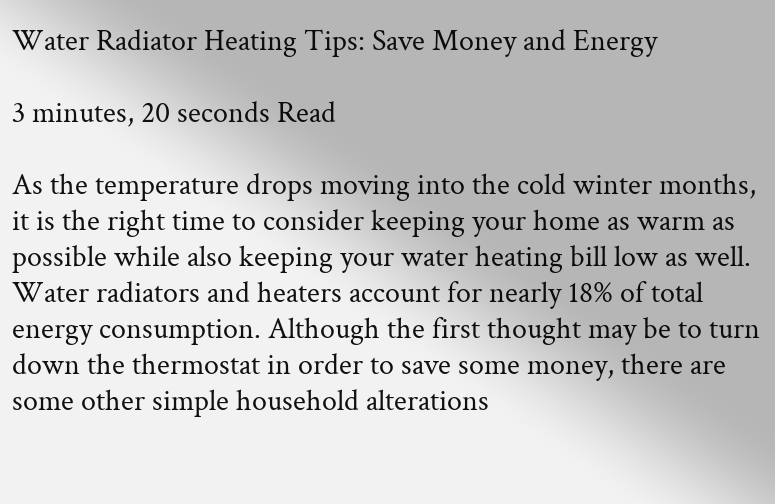Water Radiator Heating Tips: Save Money and Energy

3 minutes, 20 seconds Read

As the temperature drops moving into the cold winter months, it is the right time to consider keeping your home as warm as possible while also keeping your water heating bill low as well. Water radiators and heaters account for nearly 18% of total energy consumption. Although the first thought may be to turn down the thermostat in order to save some money, there are some other simple household alterations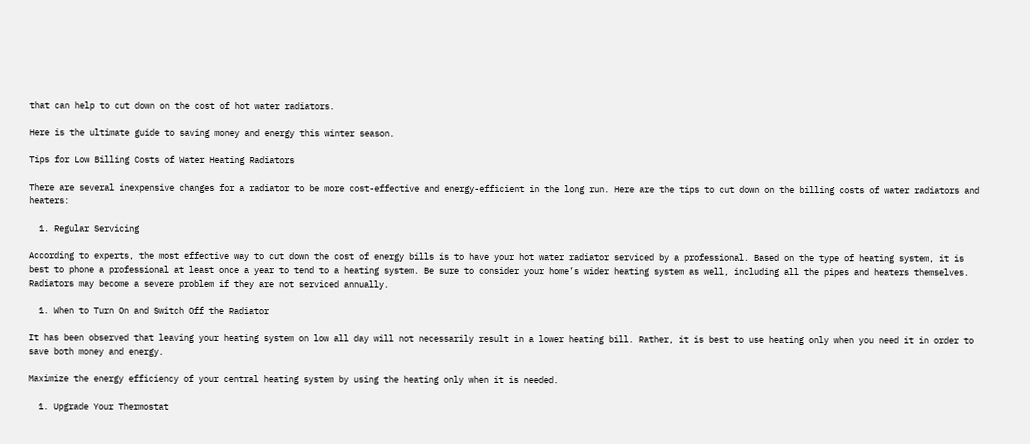that can help to cut down on the cost of hot water radiators.

Here is the ultimate guide to saving money and energy this winter season.

Tips for Low Billing Costs of Water Heating Radiators

There are several inexpensive changes for a radiator to be more cost-effective and energy-efficient in the long run. Here are the tips to cut down on the billing costs of water radiators and heaters:

  1. Regular Servicing

According to experts, the most effective way to cut down the cost of energy bills is to have your hot water radiator serviced by a professional. Based on the type of heating system, it is best to phone a professional at least once a year to tend to a heating system. Be sure to consider your home’s wider heating system as well, including all the pipes and heaters themselves. Radiators may become a severe problem if they are not serviced annually.

  1. When to Turn On and Switch Off the Radiator

It has been observed that leaving your heating system on low all day will not necessarily result in a lower heating bill. Rather, it is best to use heating only when you need it in order to save both money and energy.

Maximize the energy efficiency of your central heating system by using the heating only when it is needed.

  1. Upgrade Your Thermostat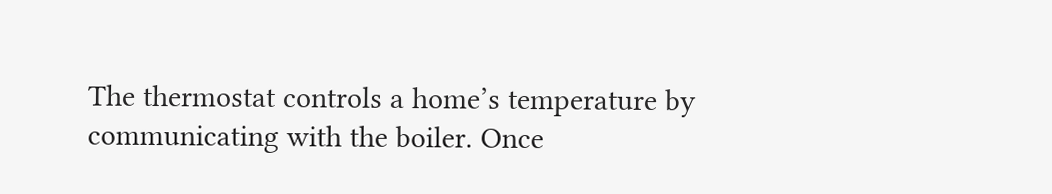The thermostat controls a home’s temperature by communicating with the boiler. Once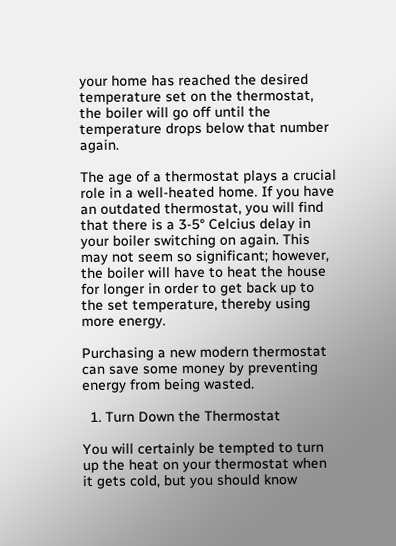your home has reached the desired temperature set on the thermostat, the boiler will go off until the temperature drops below that number again.

The age of a thermostat plays a crucial role in a well-heated home. If you have an outdated thermostat, you will find that there is a 3-5° Celcius delay in your boiler switching on again. This may not seem so significant; however, the boiler will have to heat the house for longer in order to get back up to the set temperature, thereby using more energy.

Purchasing a new modern thermostat can save some money by preventing energy from being wasted.

  1. Turn Down the Thermostat

You will certainly be tempted to turn up the heat on your thermostat when it gets cold, but you should know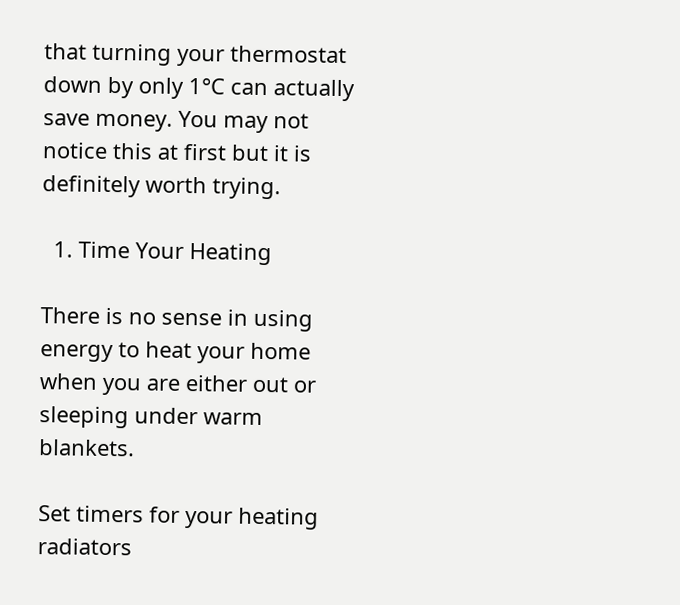that turning your thermostat down by only 1°C can actually save money. You may not notice this at first but it is definitely worth trying.

  1. Time Your Heating

There is no sense in using energy to heat your home when you are either out or sleeping under warm blankets.

Set timers for your heating radiators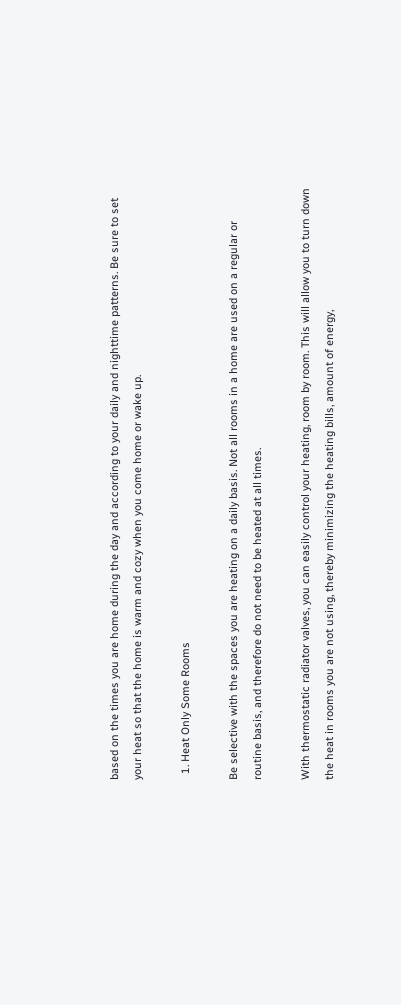based on the times you are home during the day and according to your daily and nighttime patterns. Be sure to set your heat so that the home is warm and cozy when you come home or wake up.

  1. Heat Only Some Rooms

Be selective with the spaces you are heating on a daily basis. Not all rooms in a home are used on a regular or routine basis, and therefore do not need to be heated at all times.

With thermostatic radiator valves, you can easily control your heating, room by room. This will allow you to turn down the heat in rooms you are not using, thereby minimizing the heating bills, amount of energy,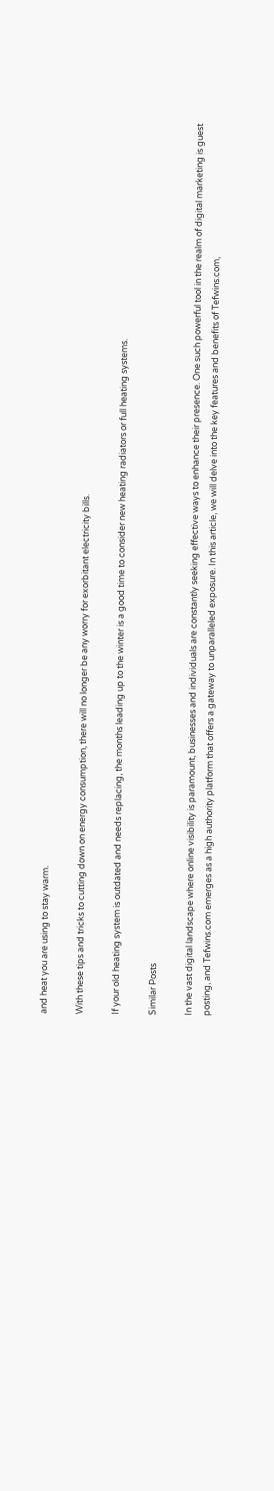and heat you are using to stay warm.

With these tips and tricks to cutting down on energy consumption, there will no longer be any worry for exorbitant electricity bills.

If your old heating system is outdated and needs replacing, the months leading up to the winter is a good time to consider new heating radiators or full heating systems.

Similar Posts

In the vast digital landscape where online visibility is paramount, businesses and individuals are constantly seeking effective ways to enhance their presence. One such powerful tool in the realm of digital marketing is guest posting, and Tefwins.com emerges as a high authority platform that offers a gateway to unparalleled exposure. In this article, we will delve into the key features and benefits of Tefwins.com,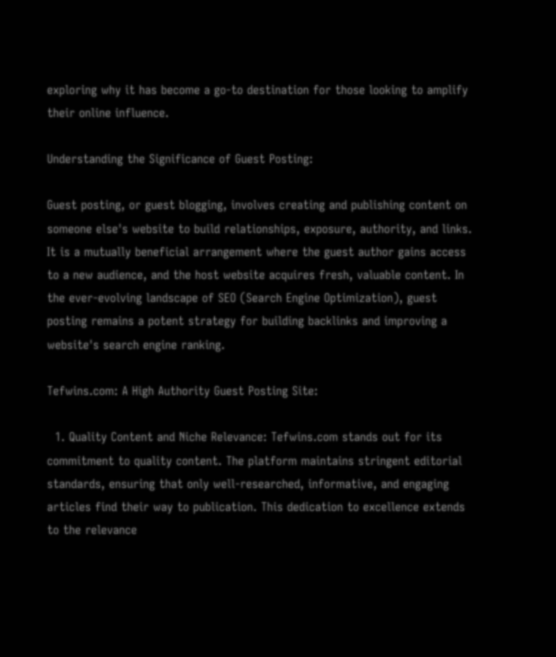exploring why it has become a go-to destination for those looking to amplify their online influence.

Understanding the Significance of Guest Posting:

Guest posting, or guest blogging, involves creating and publishing content on someone else's website to build relationships, exposure, authority, and links. It is a mutually beneficial arrangement where the guest author gains access to a new audience, and the host website acquires fresh, valuable content. In the ever-evolving landscape of SEO (Search Engine Optimization), guest posting remains a potent strategy for building backlinks and improving a website's search engine ranking.

Tefwins.com: A High Authority Guest Posting Site:

  1. Quality Content and Niche Relevance: Tefwins.com stands out for its commitment to quality content. The platform maintains stringent editorial standards, ensuring that only well-researched, informative, and engaging articles find their way to publication. This dedication to excellence extends to the relevance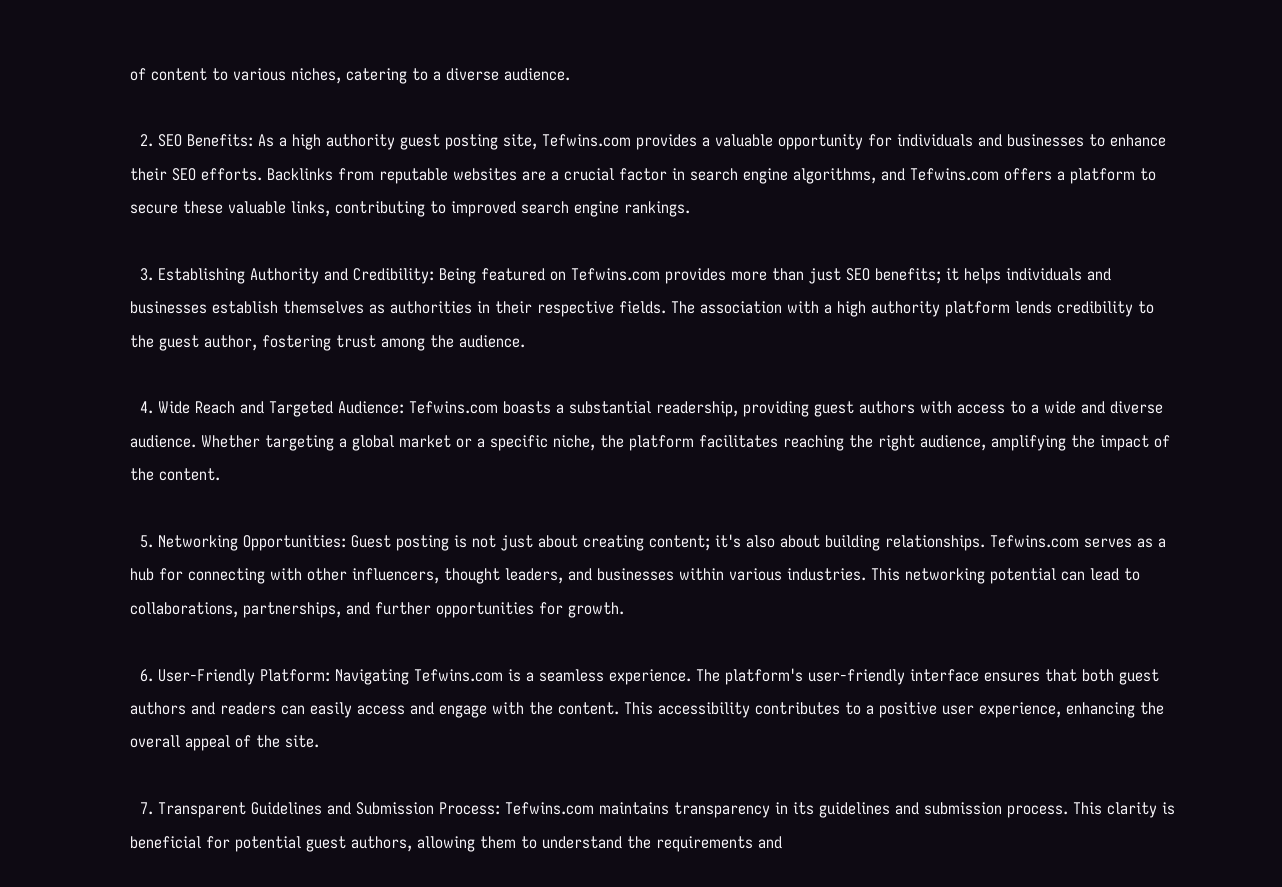of content to various niches, catering to a diverse audience.

  2. SEO Benefits: As a high authority guest posting site, Tefwins.com provides a valuable opportunity for individuals and businesses to enhance their SEO efforts. Backlinks from reputable websites are a crucial factor in search engine algorithms, and Tefwins.com offers a platform to secure these valuable links, contributing to improved search engine rankings.

  3. Establishing Authority and Credibility: Being featured on Tefwins.com provides more than just SEO benefits; it helps individuals and businesses establish themselves as authorities in their respective fields. The association with a high authority platform lends credibility to the guest author, fostering trust among the audience.

  4. Wide Reach and Targeted Audience: Tefwins.com boasts a substantial readership, providing guest authors with access to a wide and diverse audience. Whether targeting a global market or a specific niche, the platform facilitates reaching the right audience, amplifying the impact of the content.

  5. Networking Opportunities: Guest posting is not just about creating content; it's also about building relationships. Tefwins.com serves as a hub for connecting with other influencers, thought leaders, and businesses within various industries. This networking potential can lead to collaborations, partnerships, and further opportunities for growth.

  6. User-Friendly Platform: Navigating Tefwins.com is a seamless experience. The platform's user-friendly interface ensures that both guest authors and readers can easily access and engage with the content. This accessibility contributes to a positive user experience, enhancing the overall appeal of the site.

  7. Transparent Guidelines and Submission Process: Tefwins.com maintains transparency in its guidelines and submission process. This clarity is beneficial for potential guest authors, allowing them to understand the requirements and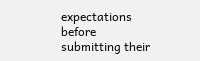expectations before submitting their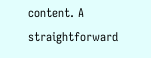content. A straightforward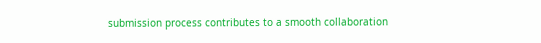submission process contributes to a smooth collaboration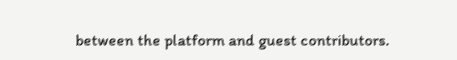between the platform and guest contributors.